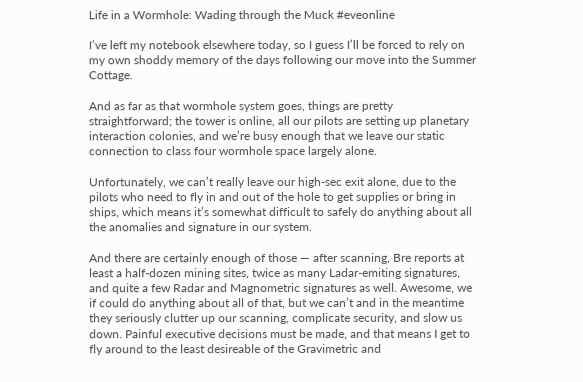Life in a Wormhole: Wading through the Muck #eveonline

I’ve left my notebook elsewhere today, so I guess I’ll be forced to rely on my own shoddy memory of the days following our move into the Summer Cottage.

And as far as that wormhole system goes, things are pretty straightforward; the tower is online, all our pilots are setting up planetary interaction colonies, and we’re busy enough that we leave our static connection to class four wormhole space largely alone.

Unfortunately, we can’t really leave our high-sec exit alone, due to the pilots who need to fly in and out of the hole to get supplies or bring in ships, which means it’s somewhat difficult to safely do anything about all the anomalies and signature in our system.

And there are certainly enough of those — after scanning, Bre reports at least a half-dozen mining sites, twice as many Ladar-emiting signatures, and quite a few Radar and Magnometric signatures as well. Awesome, we if could do anything about all of that, but we can’t and in the meantime they seriously clutter up our scanning, complicate security, and slow us down. Painful executive decisions must be made, and that means I get to fly around to the least desireable of the Gravimetric and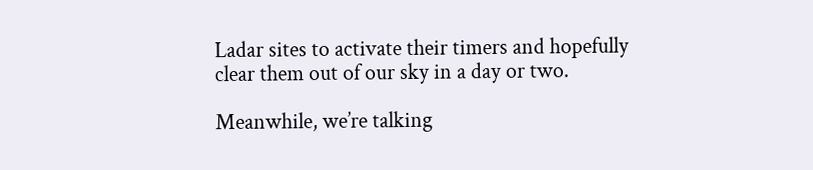Ladar sites to activate their timers and hopefully clear them out of our sky in a day or two.

Meanwhile, we’re talking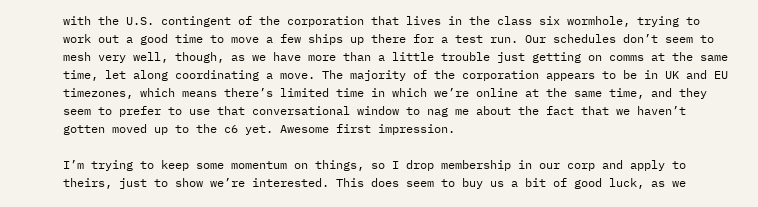with the U.S. contingent of the corporation that lives in the class six wormhole, trying to work out a good time to move a few ships up there for a test run. Our schedules don’t seem to mesh very well, though, as we have more than a little trouble just getting on comms at the same time, let along coordinating a move. The majority of the corporation appears to be in UK and EU timezones, which means there’s limited time in which we’re online at the same time, and they seem to prefer to use that conversational window to nag me about the fact that we haven’t gotten moved up to the c6 yet. Awesome first impression.

I’m trying to keep some momentum on things, so I drop membership in our corp and apply to theirs, just to show we’re interested. This does seem to buy us a bit of good luck, as we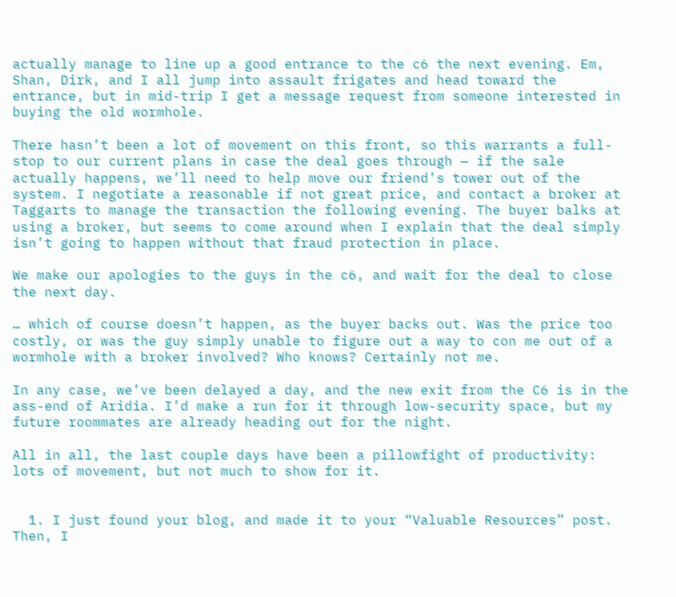actually manage to line up a good entrance to the c6 the next evening. Em, Shan, Dirk, and I all jump into assault frigates and head toward the entrance, but in mid-trip I get a message request from someone interested in buying the old wormhole.

There hasn’t been a lot of movement on this front, so this warrants a full-stop to our current plans in case the deal goes through — if the sale actually happens, we’ll need to help move our friend’s tower out of the system. I negotiate a reasonable if not great price, and contact a broker at Taggarts to manage the transaction the following evening. The buyer balks at using a broker, but seems to come around when I explain that the deal simply isn’t going to happen without that fraud protection in place.

We make our apologies to the guys in the c6, and wait for the deal to close the next day.

… which of course doesn’t happen, as the buyer backs out. Was the price too costly, or was the guy simply unable to figure out a way to con me out of a wormhole with a broker involved? Who knows? Certainly not me.

In any case, we’ve been delayed a day, and the new exit from the C6 is in the ass-end of Aridia. I’d make a run for it through low-security space, but my future roommates are already heading out for the night.

All in all, the last couple days have been a pillowfight of productivity: lots of movement, but not much to show for it.


  1. I just found your blog, and made it to your “Valuable Resources” post. Then, I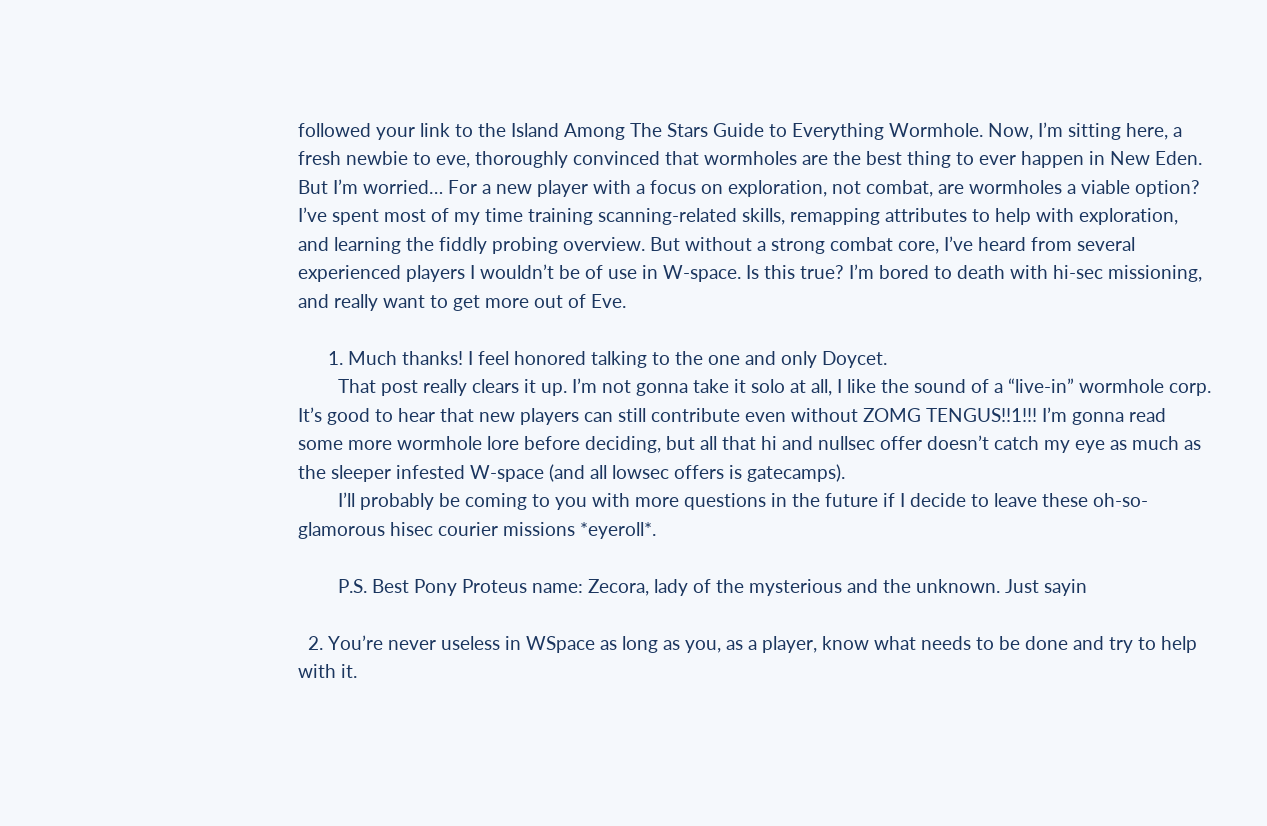followed your link to the Island Among The Stars Guide to Everything Wormhole. Now, I’m sitting here, a fresh newbie to eve, thoroughly convinced that wormholes are the best thing to ever happen in New Eden. But I’m worried… For a new player with a focus on exploration, not combat, are wormholes a viable option? I’ve spent most of my time training scanning-related skills, remapping attributes to help with exploration, and learning the fiddly probing overview. But without a strong combat core, I’ve heard from several experienced players I wouldn’t be of use in W-space. Is this true? I’m bored to death with hi-sec missioning, and really want to get more out of Eve.

      1. Much thanks! I feel honored talking to the one and only Doycet.
        That post really clears it up. I’m not gonna take it solo at all, I like the sound of a “live-in” wormhole corp. It’s good to hear that new players can still contribute even without ZOMG TENGUS!!1!!! I’m gonna read some more wormhole lore before deciding, but all that hi and nullsec offer doesn’t catch my eye as much as the sleeper infested W-space (and all lowsec offers is gatecamps).
        I’ll probably be coming to you with more questions in the future if I decide to leave these oh-so-glamorous hisec courier missions *eyeroll*.

        P.S. Best Pony Proteus name: Zecora, lady of the mysterious and the unknown. Just sayin

  2. You’re never useless in WSpace as long as you, as a player, know what needs to be done and try to help with it.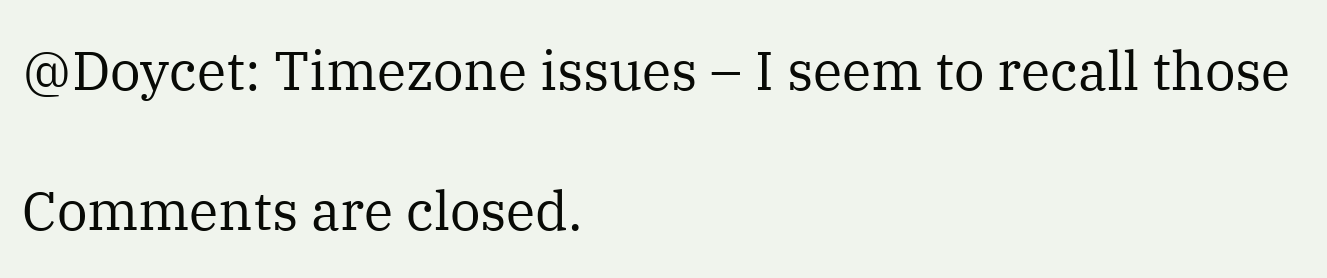@Doycet: Timezone issues – I seem to recall those

Comments are closed.